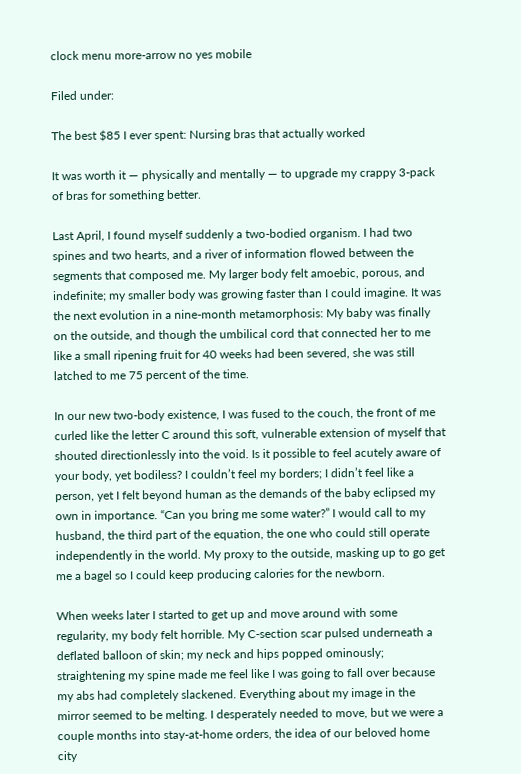clock menu more-arrow no yes mobile

Filed under:

The best $85 I ever spent: Nursing bras that actually worked

It was worth it — physically and mentally — to upgrade my crappy 3-pack of bras for something better.

Last April, I found myself suddenly a two-bodied organism. I had two spines and two hearts, and a river of information flowed between the segments that composed me. My larger body felt amoebic, porous, and indefinite; my smaller body was growing faster than I could imagine. It was the next evolution in a nine-month metamorphosis: My baby was finally on the outside, and though the umbilical cord that connected her to me like a small ripening fruit for 40 weeks had been severed, she was still latched to me 75 percent of the time.

In our new two-body existence, I was fused to the couch, the front of me curled like the letter C around this soft, vulnerable extension of myself that shouted directionlessly into the void. Is it possible to feel acutely aware of your body, yet bodiless? I couldn’t feel my borders; I didn’t feel like a person, yet I felt beyond human as the demands of the baby eclipsed my own in importance. “Can you bring me some water?” I would call to my husband, the third part of the equation, the one who could still operate independently in the world. My proxy to the outside, masking up to go get me a bagel so I could keep producing calories for the newborn.

When weeks later I started to get up and move around with some regularity, my body felt horrible. My C-section scar pulsed underneath a deflated balloon of skin; my neck and hips popped ominously; straightening my spine made me feel like I was going to fall over because my abs had completely slackened. Everything about my image in the mirror seemed to be melting. I desperately needed to move, but we were a couple months into stay-at-home orders, the idea of our beloved home city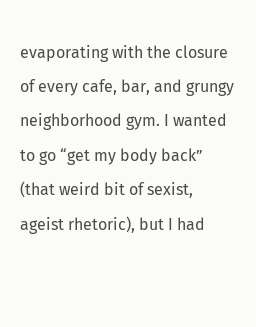evaporating with the closure of every cafe, bar, and grungy neighborhood gym. I wanted to go “get my body back” (that weird bit of sexist, ageist rhetoric), but I had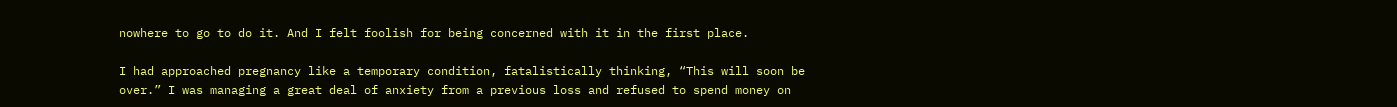nowhere to go to do it. And I felt foolish for being concerned with it in the first place.

I had approached pregnancy like a temporary condition, fatalistically thinking, “This will soon be over.” I was managing a great deal of anxiety from a previous loss and refused to spend money on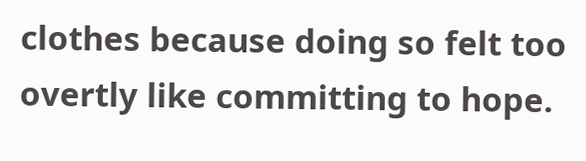clothes because doing so felt too overtly like committing to hope.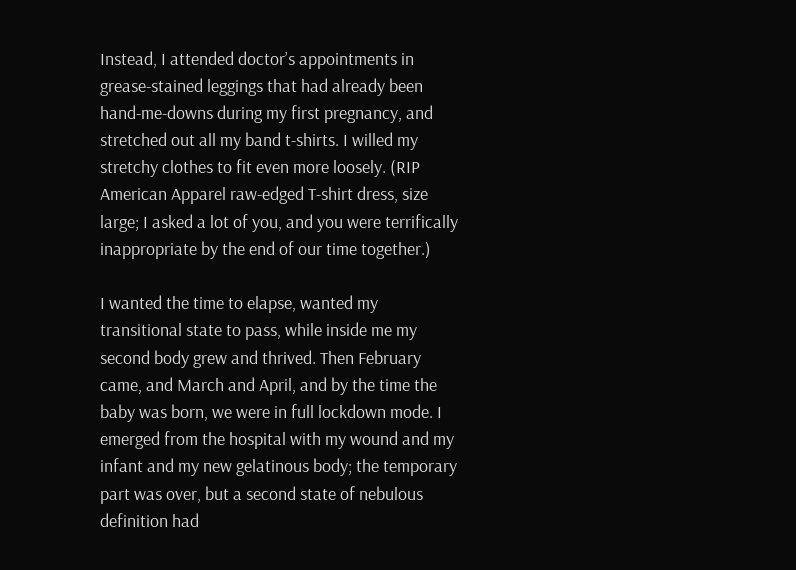Instead, I attended doctor’s appointments in grease-stained leggings that had already been hand-me-downs during my first pregnancy, and stretched out all my band t-shirts. I willed my stretchy clothes to fit even more loosely. (RIP American Apparel raw-edged T-shirt dress, size large; I asked a lot of you, and you were terrifically inappropriate by the end of our time together.)

I wanted the time to elapse, wanted my transitional state to pass, while inside me my second body grew and thrived. Then February came, and March and April, and by the time the baby was born, we were in full lockdown mode. I emerged from the hospital with my wound and my infant and my new gelatinous body; the temporary part was over, but a second state of nebulous definition had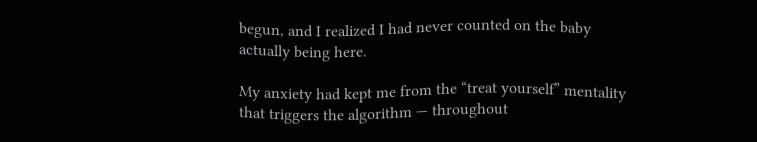begun, and I realized I had never counted on the baby actually being here.

My anxiety had kept me from the “treat yourself” mentality that triggers the algorithm — throughout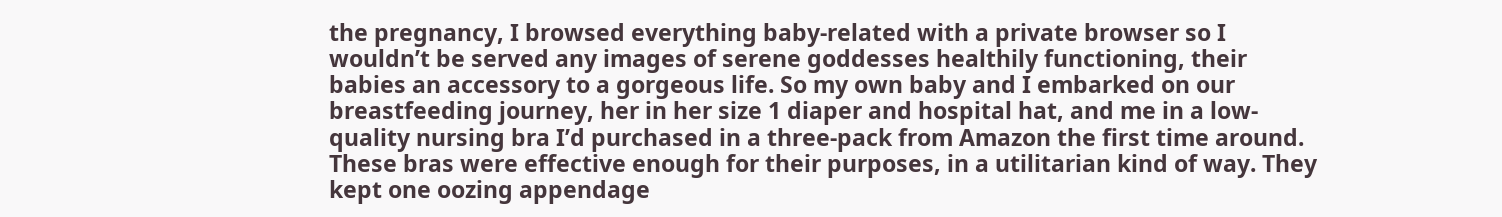the pregnancy, I browsed everything baby-related with a private browser so I wouldn’t be served any images of serene goddesses healthily functioning, their babies an accessory to a gorgeous life. So my own baby and I embarked on our breastfeeding journey, her in her size 1 diaper and hospital hat, and me in a low-quality nursing bra I’d purchased in a three-pack from Amazon the first time around. These bras were effective enough for their purposes, in a utilitarian kind of way. They kept one oozing appendage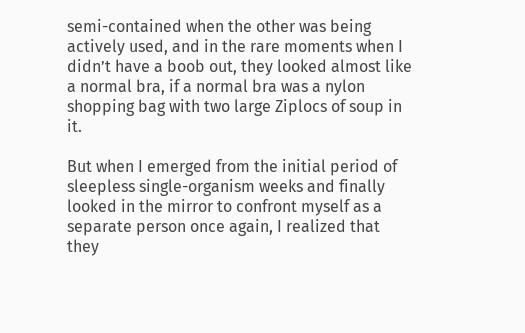semi-contained when the other was being actively used, and in the rare moments when I didn’t have a boob out, they looked almost like a normal bra, if a normal bra was a nylon shopping bag with two large Ziplocs of soup in it.

But when I emerged from the initial period of sleepless single-organism weeks and finally looked in the mirror to confront myself as a separate person once again, I realized that they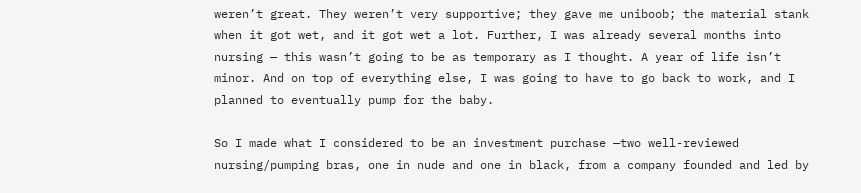weren’t great. They weren’t very supportive; they gave me uniboob; the material stank when it got wet, and it got wet a lot. Further, I was already several months into nursing — this wasn’t going to be as temporary as I thought. A year of life isn’t minor. And on top of everything else, I was going to have to go back to work, and I planned to eventually pump for the baby.

So I made what I considered to be an investment purchase —two well-reviewed nursing/pumping bras, one in nude and one in black, from a company founded and led by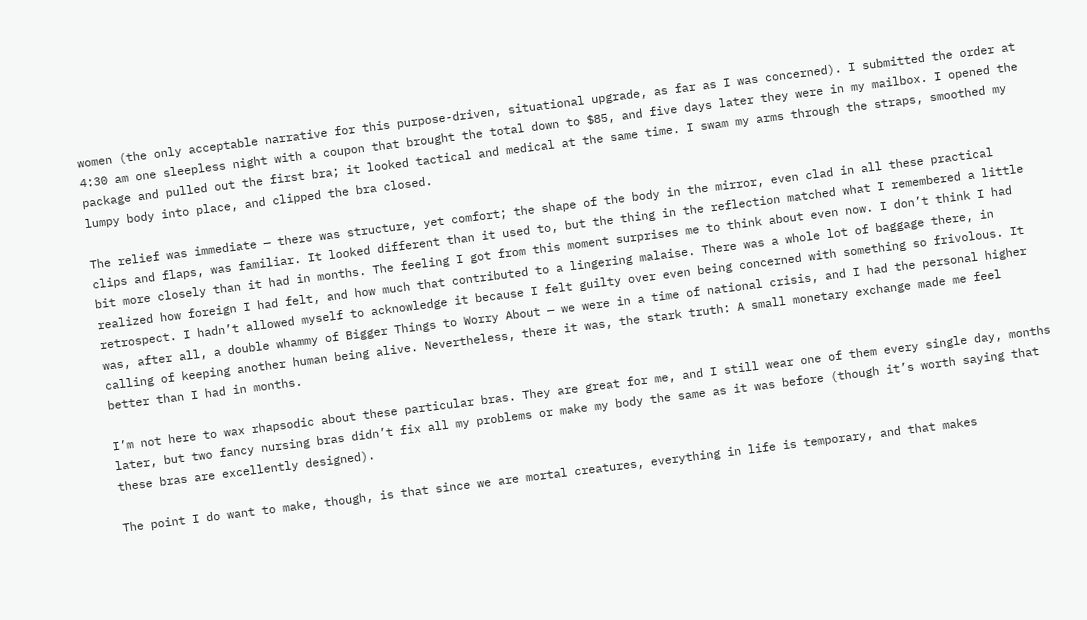women (the only acceptable narrative for this purpose-driven, situational upgrade, as far as I was concerned). I submitted the order at 4:30 am one sleepless night with a coupon that brought the total down to $85, and five days later they were in my mailbox. I opened the package and pulled out the first bra; it looked tactical and medical at the same time. I swam my arms through the straps, smoothed my lumpy body into place, and clipped the bra closed.

The relief was immediate — there was structure, yet comfort; the shape of the body in the mirror, even clad in all these practical clips and flaps, was familiar. It looked different than it used to, but the thing in the reflection matched what I remembered a little bit more closely than it had in months. The feeling I got from this moment surprises me to think about even now. I don’t think I had realized how foreign I had felt, and how much that contributed to a lingering malaise. There was a whole lot of baggage there, in retrospect. I hadn’t allowed myself to acknowledge it because I felt guilty over even being concerned with something so frivolous. It was, after all, a double whammy of Bigger Things to Worry About — we were in a time of national crisis, and I had the personal higher calling of keeping another human being alive. Nevertheless, there it was, the stark truth: A small monetary exchange made me feel better than I had in months.

I’m not here to wax rhapsodic about these particular bras. They are great for me, and I still wear one of them every single day, months later, but two fancy nursing bras didn’t fix all my problems or make my body the same as it was before (though it’s worth saying that these bras are excellently designed).

The point I do want to make, though, is that since we are mortal creatures, everything in life is temporary, and that makes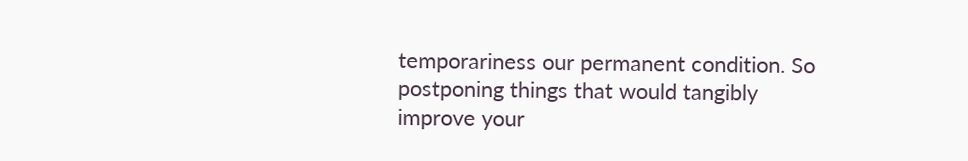temporariness our permanent condition. So postponing things that would tangibly improve your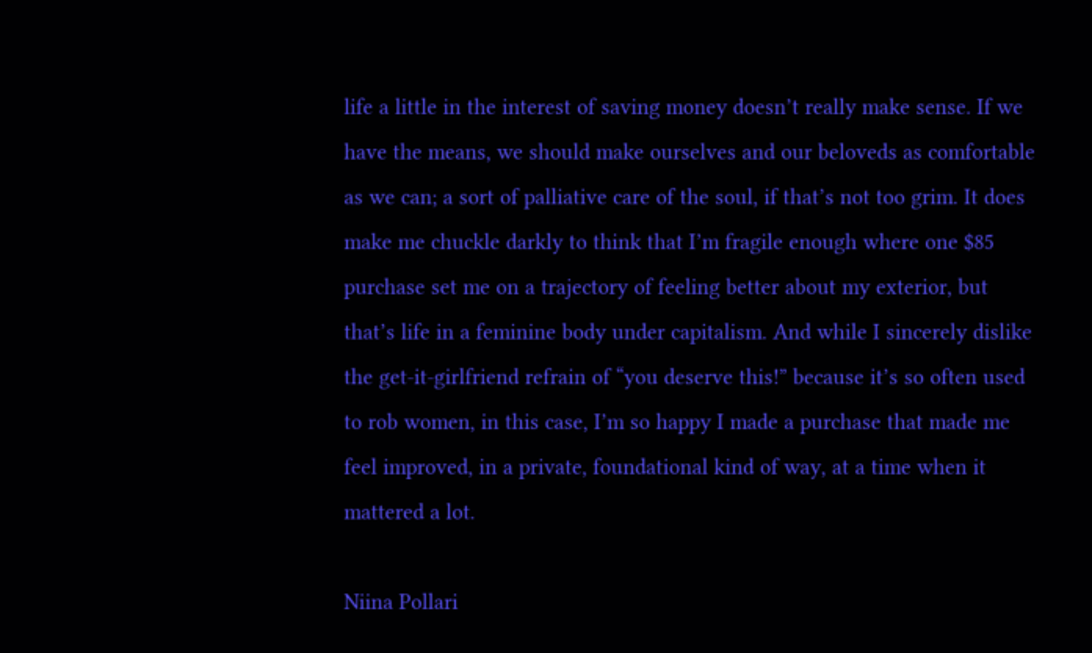life a little in the interest of saving money doesn’t really make sense. If we have the means, we should make ourselves and our beloveds as comfortable as we can; a sort of palliative care of the soul, if that’s not too grim. It does make me chuckle darkly to think that I’m fragile enough where one $85 purchase set me on a trajectory of feeling better about my exterior, but that’s life in a feminine body under capitalism. And while I sincerely dislike the get-it-girlfriend refrain of “you deserve this!” because it’s so often used to rob women, in this case, I’m so happy I made a purchase that made me feel improved, in a private, foundational kind of way, at a time when it mattered a lot.

Niina Pollari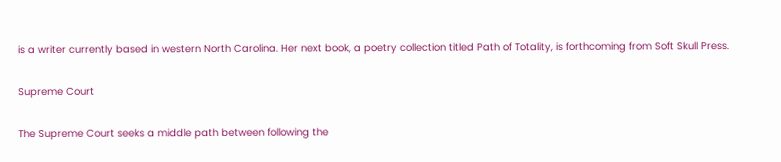is a writer currently based in western North Carolina. Her next book, a poetry collection titled Path of Totality, is forthcoming from Soft Skull Press.

Supreme Court

The Supreme Court seeks a middle path between following the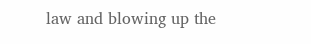law and blowing up the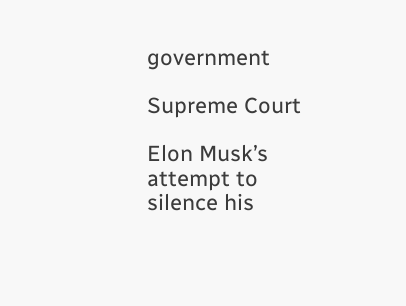government

Supreme Court

Elon Musk’s attempt to silence his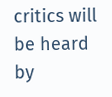critics will be heard by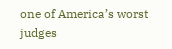one of America’s worst judges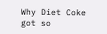Why Diet Coke got so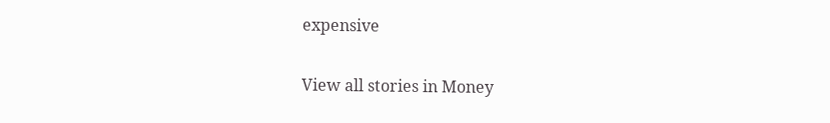expensive

View all stories in Money